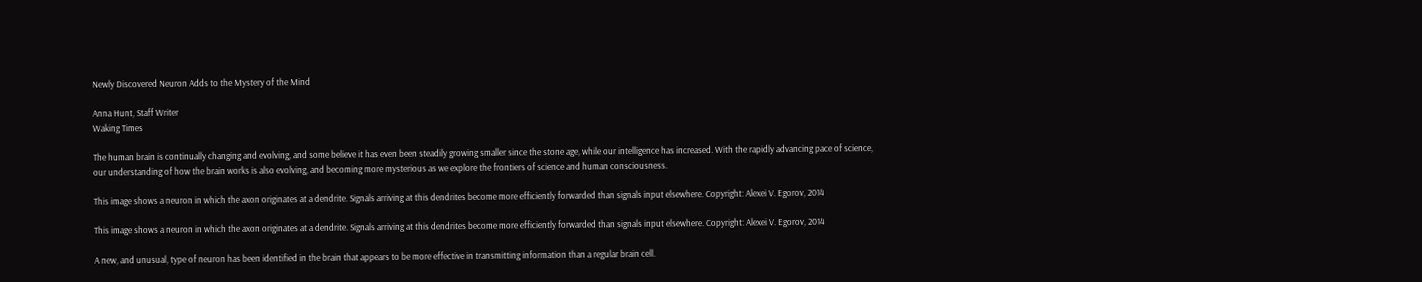Newly Discovered Neuron Adds to the Mystery of the Mind

Anna Hunt, Staff Writer
Waking Times

The human brain is continually changing and evolving, and some believe it has even been steadily growing smaller since the stone age, while our intelligence has increased. With the rapidly advancing pace of science, our understanding of how the brain works is also evolving, and becoming more mysterious as we explore the frontiers of science and human consciousness.

This image shows a neuron in which the axon originates at a dendrite. Signals arriving at this dendrites become more efficiently forwarded than signals input elsewhere. Copyright: Alexei V. Egorov, 2014

This image shows a neuron in which the axon originates at a dendrite. Signals arriving at this dendrites become more efficiently forwarded than signals input elsewhere. Copyright: Alexei V. Egorov, 2014

A new, and unusual, type of neuron has been identified in the brain that appears to be more effective in transmitting information than a regular brain cell.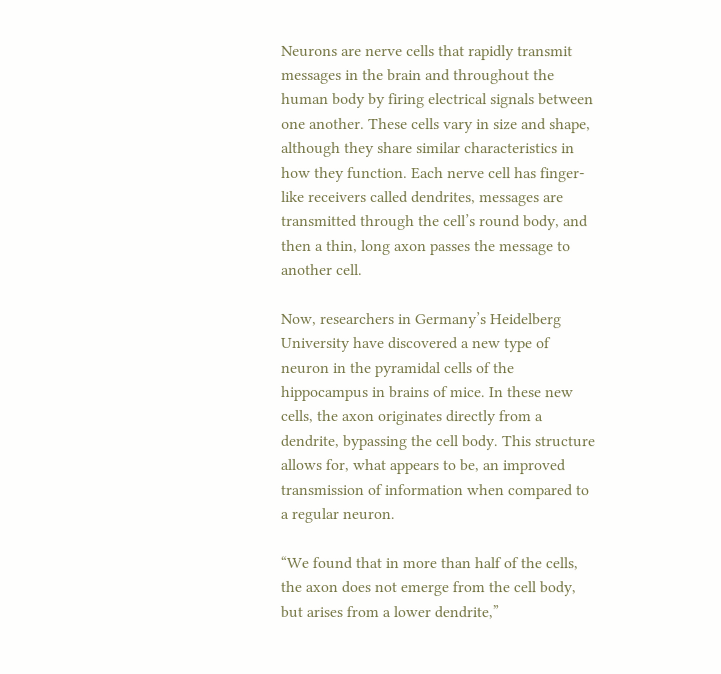Neurons are nerve cells that rapidly transmit messages in the brain and throughout the human body by firing electrical signals between one another. These cells vary in size and shape, although they share similar characteristics in how they function. Each nerve cell has finger-like receivers called dendrites, messages are transmitted through the cell’s round body, and then a thin, long axon passes the message to another cell.

Now, researchers in Germany’s Heidelberg University have discovered a new type of neuron in the pyramidal cells of the hippocampus in brains of mice. In these new cells, the axon originates directly from a dendrite, bypassing the cell body. This structure allows for, what appears to be, an improved transmission of information when compared to a regular neuron.

“We found that in more than half of the cells, the axon does not emerge from the cell body, but arises from a lower dendrite,”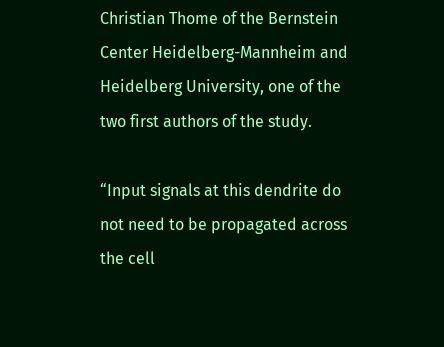Christian Thome of the Bernstein Center Heidelberg-Mannheim and Heidelberg University, one of the two first authors of the study.

“Input signals at this dendrite do not need to be propagated across the cell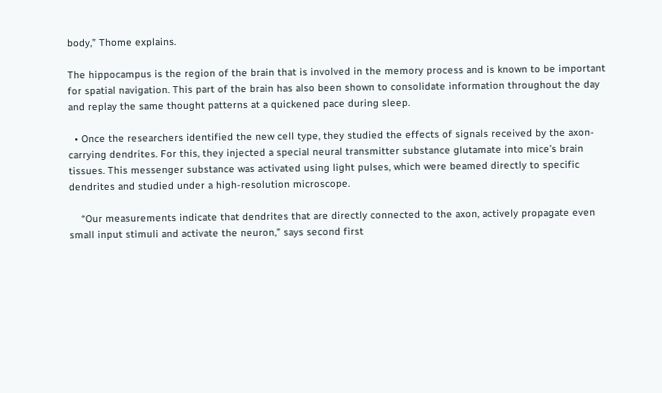body,” Thome explains.

The hippocampus is the region of the brain that is involved in the memory process and is known to be important for spatial navigation. This part of the brain has also been shown to consolidate information throughout the day and replay the same thought patterns at a quickened pace during sleep.

  • Once the researchers identified the new cell type, they studied the effects of signals received by the axon-carrying dendrites. For this, they injected a special neural transmitter substance glutamate into mice’s brain tissues. This messenger substance was activated using light pulses, which were beamed directly to specific dendrites and studied under a high-resolution microscope.

    “Our measurements indicate that dendrites that are directly connected to the axon, actively propagate even small input stimuli and activate the neuron,” says second first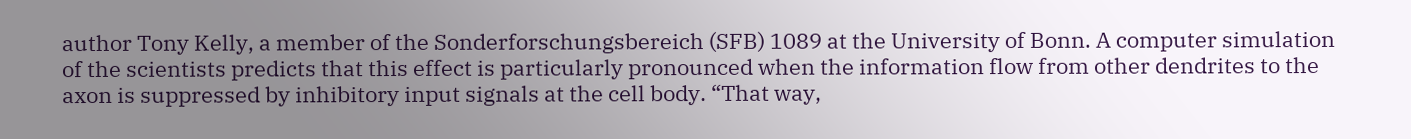author Tony Kelly, a member of the Sonderforschungsbereich (SFB) 1089 at the University of Bonn. A computer simulation of the scientists predicts that this effect is particularly pronounced when the information flow from other dendrites to the axon is suppressed by inhibitory input signals at the cell body. “That way,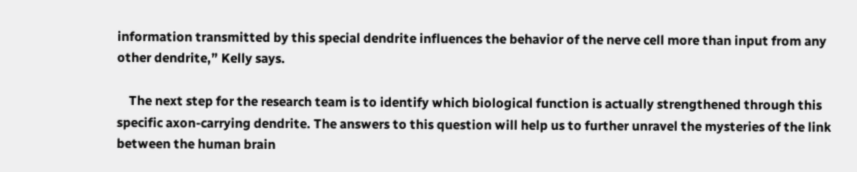information transmitted by this special dendrite influences the behavior of the nerve cell more than input from any other dendrite,” Kelly says.

    The next step for the research team is to identify which biological function is actually strengthened through this specific axon-carrying dendrite. The answers to this question will help us to further unravel the mysteries of the link between the human brain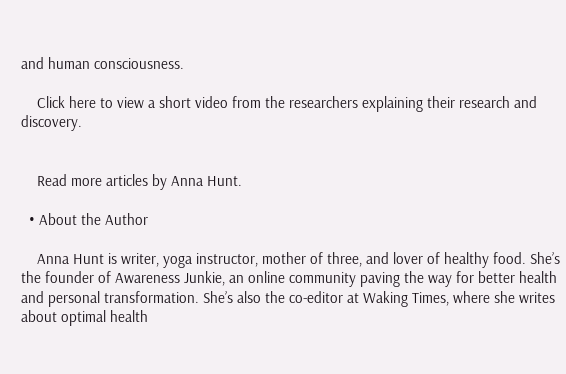and human consciousness.

    Click here to view a short video from the researchers explaining their research and discovery.


    Read more articles by Anna Hunt.

  • About the Author

    Anna Hunt is writer, yoga instructor, mother of three, and lover of healthy food. She’s the founder of Awareness Junkie, an online community paving the way for better health and personal transformation. She’s also the co-editor at Waking Times, where she writes about optimal health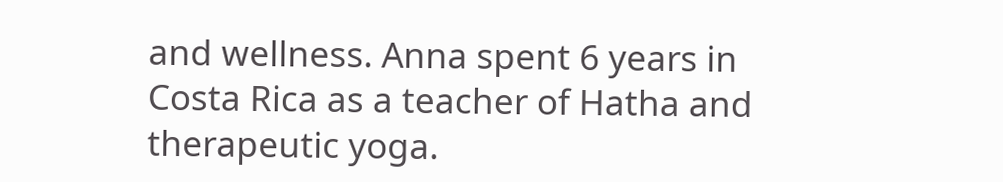and wellness. Anna spent 6 years in Costa Rica as a teacher of Hatha and therapeutic yoga.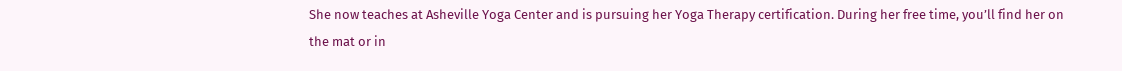She now teaches at Asheville Yoga Center and is pursuing her Yoga Therapy certification. During her free time, you’ll find her on the mat or in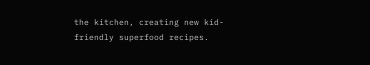the kitchen, creating new kid-friendly superfood recipes.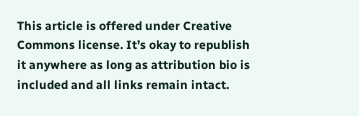This article is offered under Creative Commons license. It’s okay to republish it anywhere as long as attribution bio is included and all links remain intact.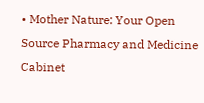• Mother Nature: Your Open Source Pharmacy and Medicine Cabinet